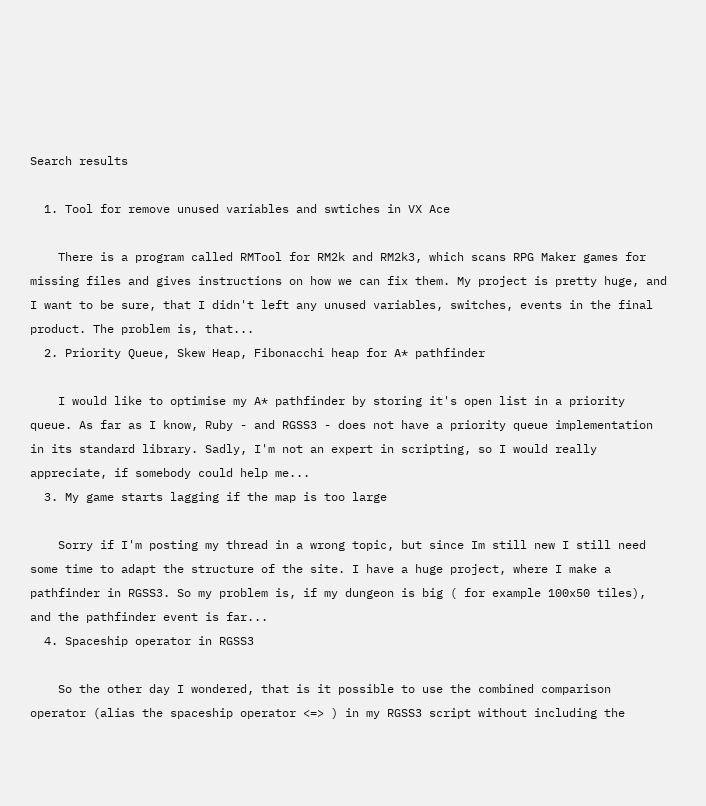Search results

  1. Tool for remove unused variables and swtiches in VX Ace

    There is a program called RMTool for RM2k and RM2k3, which scans RPG Maker games for missing files and gives instructions on how we can fix them. My project is pretty huge, and I want to be sure, that I didn't left any unused variables, switches, events in the final product. The problem is, that...
  2. Priority Queue, Skew Heap, Fibonacchi heap for A* pathfinder

    I would like to optimise my A* pathfinder by storing it's open list in a priority queue. As far as I know, Ruby - and RGSS3 - does not have a priority queue implementation in its standard library. Sadly, I'm not an expert in scripting, so I would really appreciate, if somebody could help me...
  3. My game starts lagging if the map is too large

    Sorry if I'm posting my thread in a wrong topic, but since Im still new I still need some time to adapt the structure of the site. I have a huge project, where I make a pathfinder in RGSS3. So my problem is, if my dungeon is big ( for example 100x50 tiles), and the pathfinder event is far...
  4. Spaceship operator in RGSS3

    So the other day I wondered, that is it possible to use the combined comparison operator (alias the spaceship operator <=> ) in my RGSS3 script without including the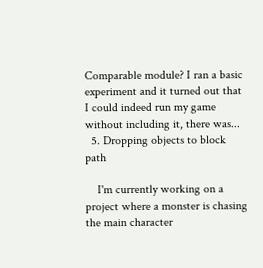Comparable module? I ran a basic experiment and it turned out that I could indeed run my game without including it, there was...
  5. Dropping objects to block path

    I'm currently working on a project where a monster is chasing the main character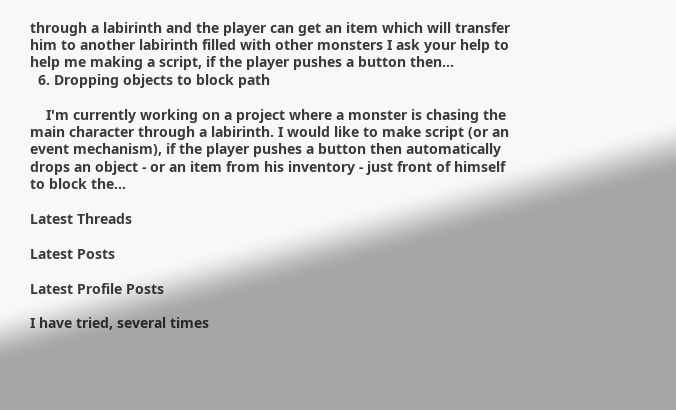through a labirinth and the player can get an item which will transfer him to another labirinth filled with other monsters I ask your help to help me making a script, if the player pushes a button then...
  6. Dropping objects to block path

    I'm currently working on a project where a monster is chasing the main character through a labirinth. I would like to make script (or an event mechanism), if the player pushes a button then automatically drops an object - or an item from his inventory - just front of himself to block the...

Latest Threads

Latest Posts

Latest Profile Posts

I have tried, several times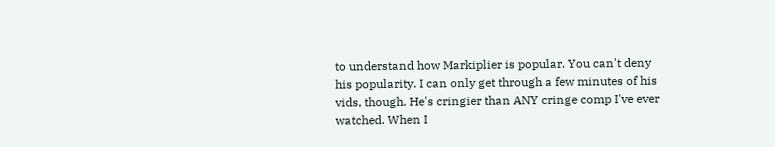to understand how Markiplier is popular. You can't deny his popularity. I can only get through a few minutes of his vids, though. He's cringier than ANY cringe comp I've ever watched. When I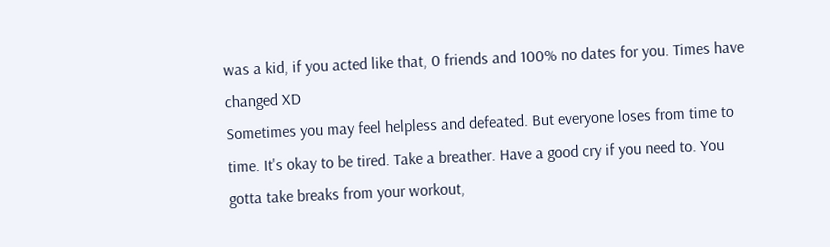was a kid, if you acted like that, 0 friends and 100% no dates for you. Times have changed XD
Sometimes you may feel helpless and defeated. But everyone loses from time to time. It's okay to be tired. Take a breather. Have a good cry if you need to. You gotta take breaks from your workout,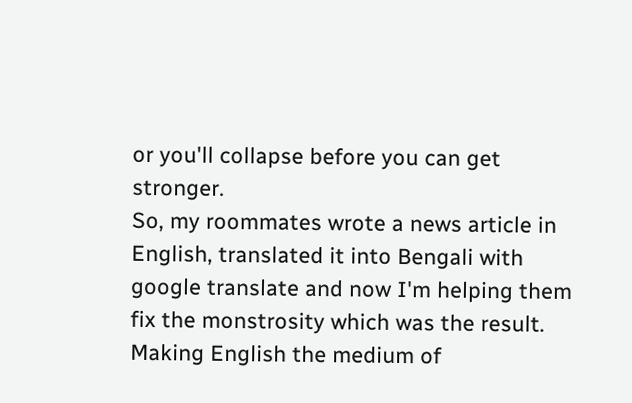or you'll collapse before you can get stronger.
So, my roommates wrote a news article in English, translated it into Bengali with google translate and now I'm helping them fix the monstrosity which was the result. Making English the medium of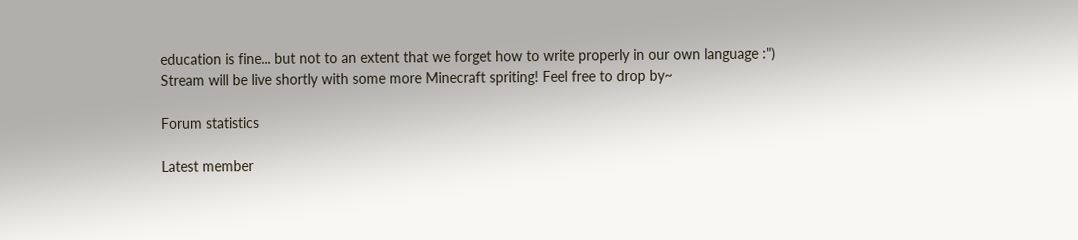education is fine... but not to an extent that we forget how to write properly in our own language :")
Stream will be live shortly with some more Minecraft spriting! Feel free to drop by~

Forum statistics

Latest member